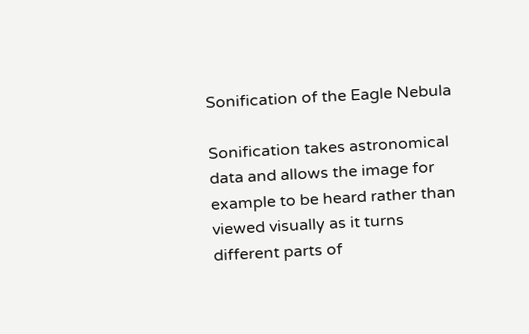Sonification of the Eagle Nebula

Sonification takes astronomical data and allows the image for example to be heard rather than viewed visually as it turns different parts of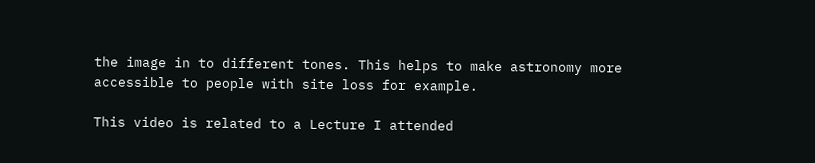the image in to different tones. This helps to make astronomy more accessible to people with site loss for example.

This video is related to a Lecture I attended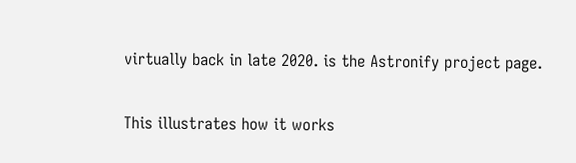virtually back in late 2020. is the Astronify project page.

This illustrates how it works